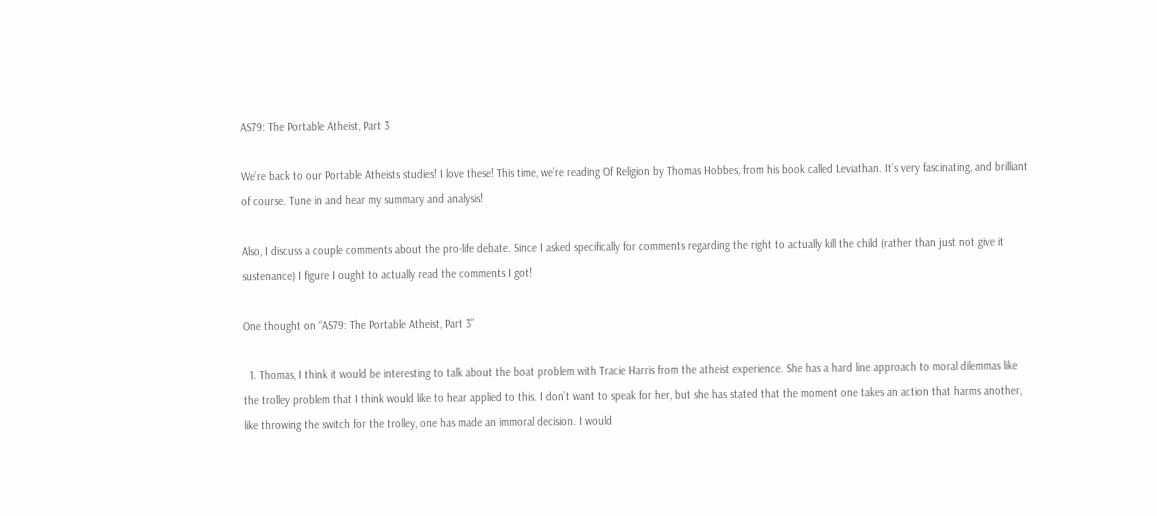AS79: The Portable Atheist, Part 3

We’re back to our Portable Atheists studies! I love these! This time, we’re reading Of Religion by Thomas Hobbes, from his book called Leviathan. It’s very fascinating, and brilliant of course. Tune in and hear my summary and analysis!

Also, I discuss a couple comments about the pro-life debate. Since I asked specifically for comments regarding the right to actually kill the child (rather than just not give it sustenance) I figure I ought to actually read the comments I got!

One thought on “AS79: The Portable Atheist, Part 3”

  1. Thomas, I think it would be interesting to talk about the boat problem with Tracie Harris from the atheist experience. She has a hard line approach to moral dilemmas like the trolley problem that I think would like to hear applied to this. I don’t want to speak for her, but she has stated that the moment one takes an action that harms another, like throwing the switch for the trolley, one has made an immoral decision. I would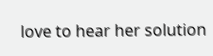love to hear her solution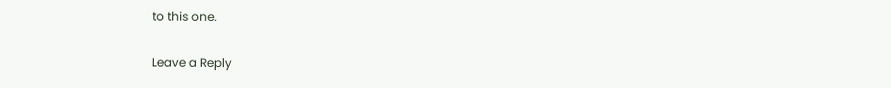to this one.

Leave a Reply